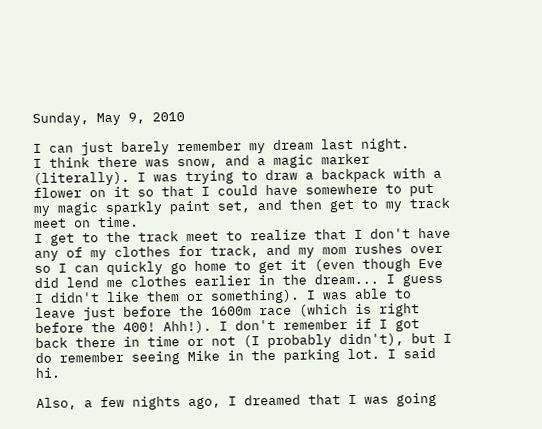Sunday, May 9, 2010

I can just barely remember my dream last night.
I think there was snow, and a magic marker (literally). I was trying to draw a backpack with a flower on it so that I could have somewhere to put my magic sparkly paint set, and then get to my track meet on time.
I get to the track meet to realize that I don't have any of my clothes for track, and my mom rushes over so I can quickly go home to get it (even though Eve did lend me clothes earlier in the dream... I guess I didn't like them or something). I was able to leave just before the 1600m race (which is right before the 400! Ahh!). I don't remember if I got back there in time or not (I probably didn't), but I do remember seeing Mike in the parking lot. I said hi.

Also, a few nights ago, I dreamed that I was going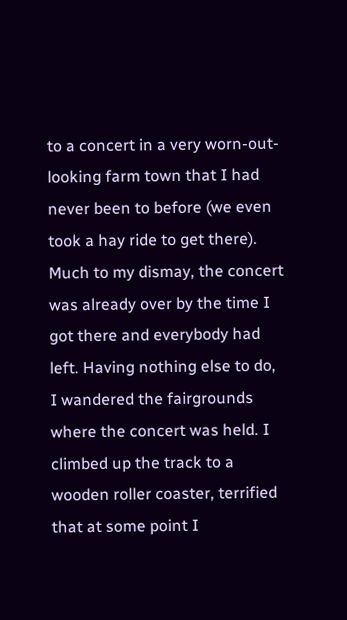to a concert in a very worn-out-looking farm town that I had never been to before (we even took a hay ride to get there). Much to my dismay, the concert was already over by the time I got there and everybody had left. Having nothing else to do, I wandered the fairgrounds where the concert was held. I climbed up the track to a wooden roller coaster, terrified that at some point I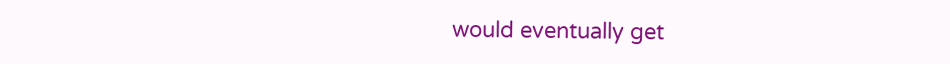would eventually get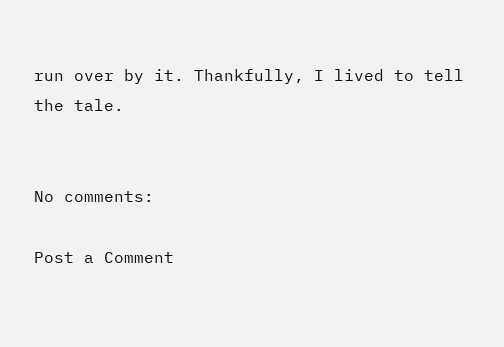run over by it. Thankfully, I lived to tell the tale.


No comments:

Post a Comment